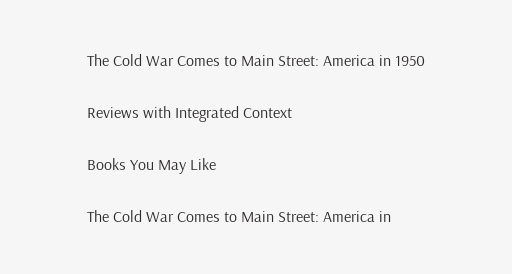The Cold War Comes to Main Street: America in 1950

Reviews with Integrated Context

Books You May Like

The Cold War Comes to Main Street: America in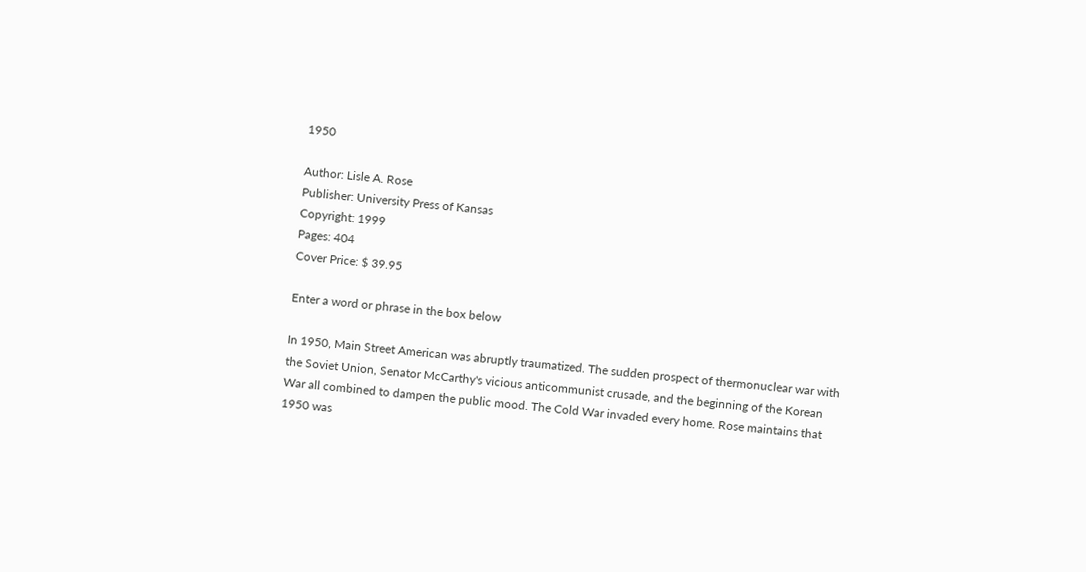1950

Author: Lisle A. Rose
Publisher: University Press of Kansas
Copyright: 1999
Pages: 404
Cover Price: $ 39.95

Enter a word or phrase in the box below

In 1950, Main Street American was abruptly traumatized. The sudden prospect of thermonuclear war with the Soviet Union, Senator McCarthy's vicious anticommunist crusade, and the beginning of the Korean War all combined to dampen the public mood. The Cold War invaded every home. Rose maintains that 1950 was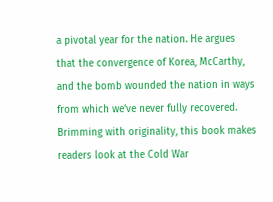a pivotal year for the nation. He argues that the convergence of Korea, McCarthy, and the bomb wounded the nation in ways from which we've never fully recovered. Brimming with originality, this book makes readers look at the Cold War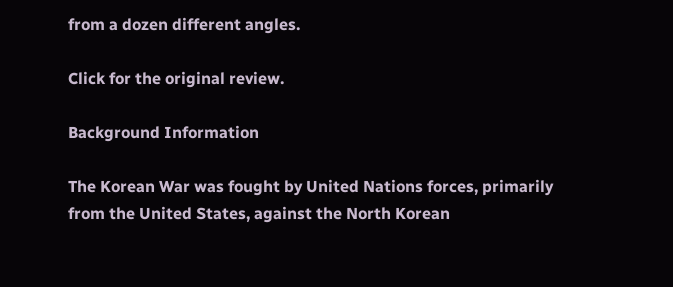from a dozen different angles.

Click for the original review.

Background Information

The Korean War was fought by United Nations forces, primarily from the United States, against the North Korean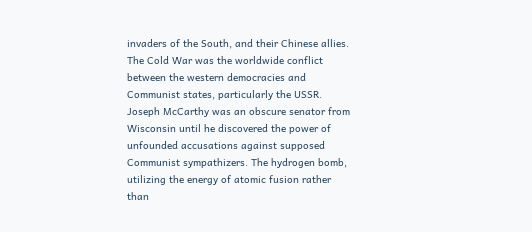invaders of the South, and their Chinese allies. The Cold War was the worldwide conflict between the western democracies and Communist states, particularly the USSR. Joseph McCarthy was an obscure senator from Wisconsin until he discovered the power of unfounded accusations against supposed Communist sympathizers. The hydrogen bomb, utilizing the energy of atomic fusion rather than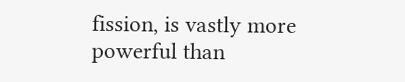fission, is vastly more powerful than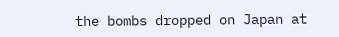the bombs dropped on Japan at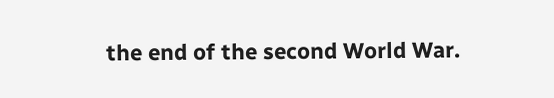the end of the second World War.